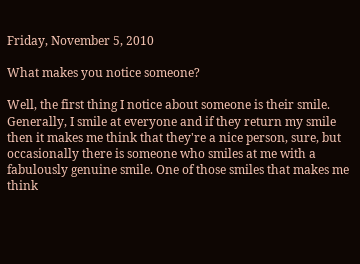Friday, November 5, 2010

What makes you notice someone?

Well, the first thing I notice about someone is their smile. Generally, I smile at everyone and if they return my smile then it makes me think that they're a nice person, sure, but occasionally there is someone who smiles at me with a fabulously genuine smile. One of those smiles that makes me think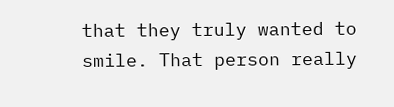that they truly wanted to smile. That person really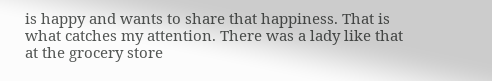is happy and wants to share that happiness. That is what catches my attention. There was a lady like that at the grocery store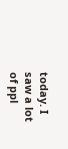today. I saw a lot of ppl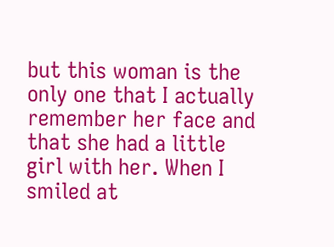but this woman is the only one that I actually remember her face and that she had a little girl with her. When I smiled at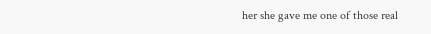her she gave me one of those real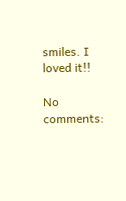smiles. I loved it!!

No comments: